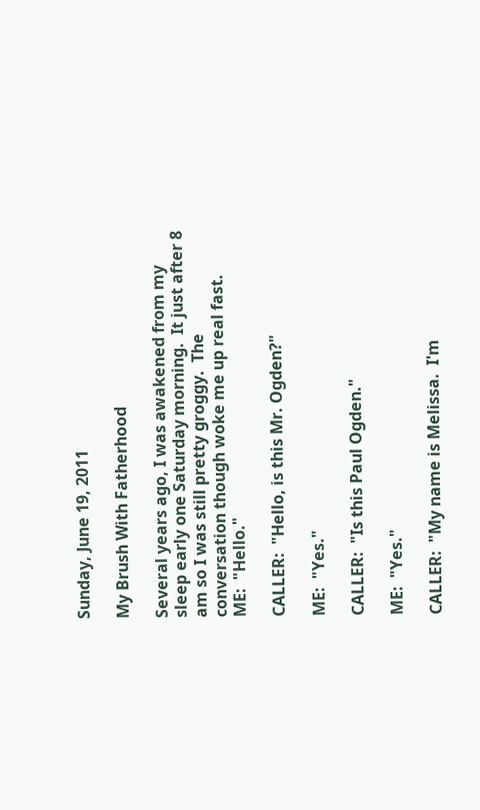Sunday, June 19, 2011

My Brush With Fatherhood

Several years ago, I was awakened from my sleep early one Saturday morning.  It just after 8 am so I was still pretty groggy.  The conversation though woke me up real fast.
ME:  "Hello."

CALLER:  "Hello, is this Mr. Ogden?"

ME:  "Yes."

CALLER:  "Is this Paul Ogden."

ME:  "Yes."

CALLER:  "My name is Melissa.  I'm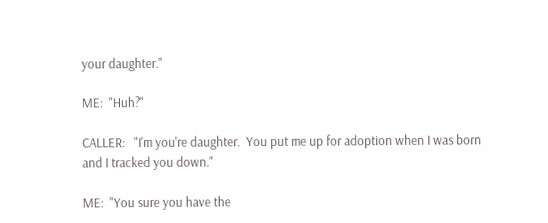your daughter."

ME:  "Huh?"

CALLER:   "I'm you're daughter.  You put me up for adoption when I was born and I tracked you down."

ME:  "You sure you have the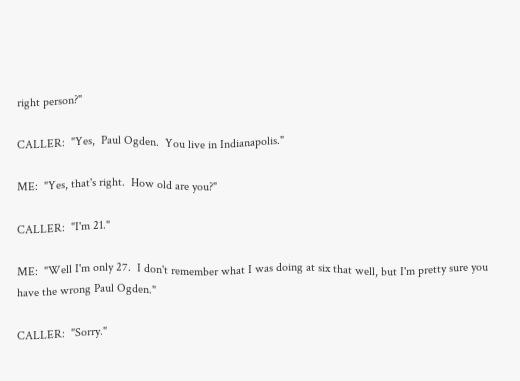right person?"

CALLER:  "Yes,  Paul Ogden.  You live in Indianapolis."

ME:  "Yes, that's right.  How old are you?"

CALLER:  "I'm 21."

ME:  "Well I'm only 27.  I don't remember what I was doing at six that well, but I'm pretty sure you have the wrong Paul Ogden."

CALLER:  "Sorry."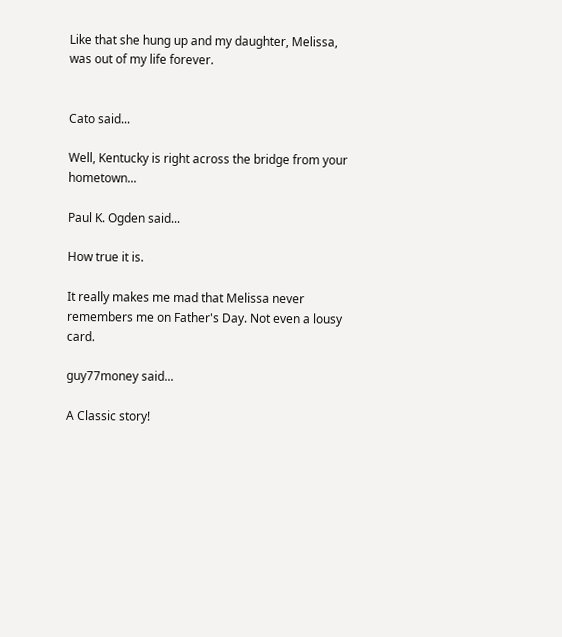Like that she hung up and my daughter, Melissa, was out of my life forever.


Cato said...

Well, Kentucky is right across the bridge from your hometown...

Paul K. Ogden said...

How true it is.

It really makes me mad that Melissa never remembers me on Father's Day. Not even a lousy card.

guy77money said...

A Classic story!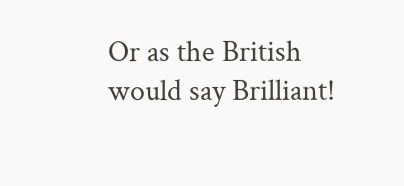Or as the British would say Brilliant!